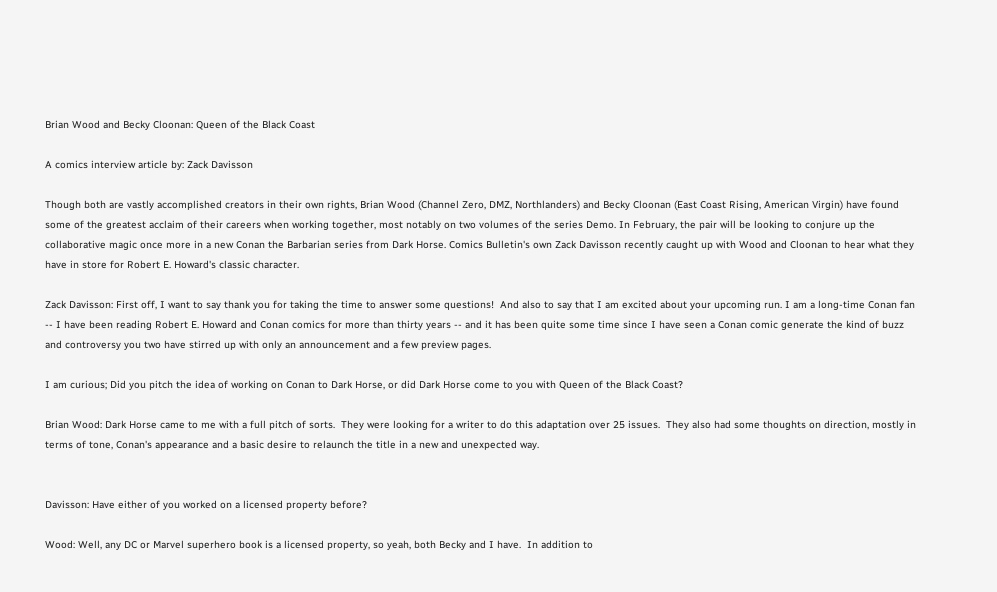Brian Wood and Becky Cloonan: Queen of the Black Coast

A comics interview article by: Zack Davisson

Though both are vastly accomplished creators in their own rights, Brian Wood (Channel Zero, DMZ, Northlanders) and Becky Cloonan (East Coast Rising, American Virgin) have found some of the greatest acclaim of their careers when working together, most notably on two volumes of the series Demo. In February, the pair will be looking to conjure up the collaborative magic once more in a new Conan the Barbarian series from Dark Horse. Comics Bulletin's own Zack Davisson recently caught up with Wood and Cloonan to hear what they have in store for Robert E. Howard's classic character.

Zack Davisson: First off, I want to say thank you for taking the time to answer some questions!  And also to say that I am excited about your upcoming run. I am a long-time Conan fan -- I have been reading Robert E. Howard and Conan comics for more than thirty years -- and it has been quite some time since I have seen a Conan comic generate the kind of buzz and controversy you two have stirred up with only an announcement and a few preview pages.

I am curious; Did you pitch the idea of working on Conan to Dark Horse, or did Dark Horse come to you with Queen of the Black Coast?

Brian Wood: Dark Horse came to me with a full pitch of sorts.  They were looking for a writer to do this adaptation over 25 issues.  They also had some thoughts on direction, mostly in terms of tone, Conan's appearance and a basic desire to relaunch the title in a new and unexpected way.


Davisson: Have either of you worked on a licensed property before?

Wood: Well, any DC or Marvel superhero book is a licensed property, so yeah, both Becky and I have.  In addition to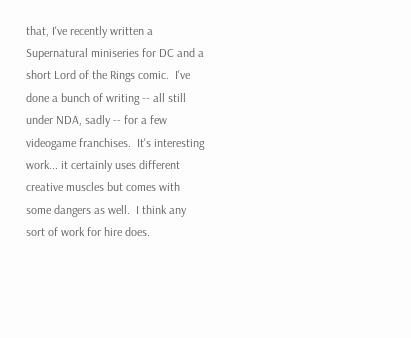that, I've recently written a Supernatural miniseries for DC and a short Lord of the Rings comic.  I've done a bunch of writing -- all still under NDA, sadly -- for a few videogame franchises.  It's interesting work... it certainly uses different creative muscles but comes with some dangers as well.  I think any sort of work for hire does.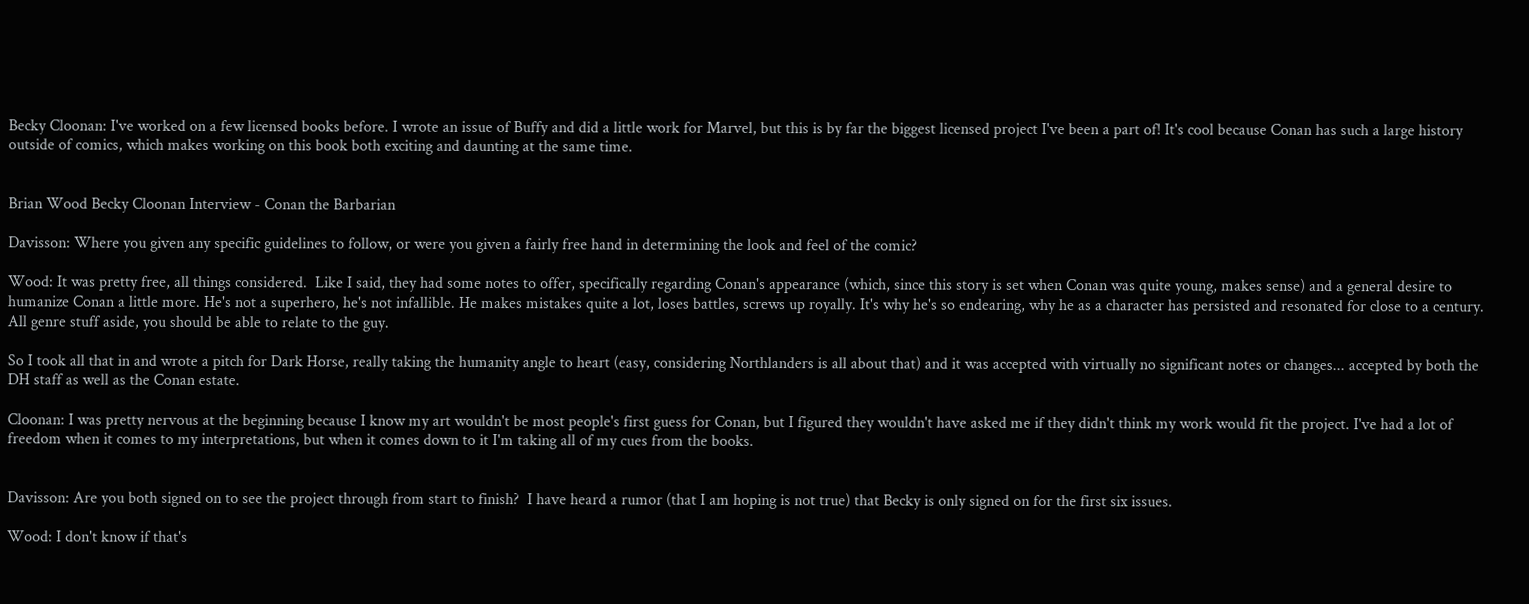Becky Cloonan: I've worked on a few licensed books before. I wrote an issue of Buffy and did a little work for Marvel, but this is by far the biggest licensed project I've been a part of! It's cool because Conan has such a large history outside of comics, which makes working on this book both exciting and daunting at the same time.


Brian Wood Becky Cloonan Interview - Conan the Barbarian

Davisson: Where you given any specific guidelines to follow, or were you given a fairly free hand in determining the look and feel of the comic?

Wood: It was pretty free, all things considered.  Like I said, they had some notes to offer, specifically regarding Conan's appearance (which, since this story is set when Conan was quite young, makes sense) and a general desire to humanize Conan a little more. He's not a superhero, he's not infallible. He makes mistakes quite a lot, loses battles, screws up royally. It's why he's so endearing, why he as a character has persisted and resonated for close to a century. All genre stuff aside, you should be able to relate to the guy.

So I took all that in and wrote a pitch for Dark Horse, really taking the humanity angle to heart (easy, considering Northlanders is all about that) and it was accepted with virtually no significant notes or changes... accepted by both the DH staff as well as the Conan estate.

Cloonan: I was pretty nervous at the beginning because I know my art wouldn't be most people's first guess for Conan, but I figured they wouldn't have asked me if they didn't think my work would fit the project. I've had a lot of freedom when it comes to my interpretations, but when it comes down to it I'm taking all of my cues from the books.


Davisson: Are you both signed on to see the project through from start to finish?  I have heard a rumor (that I am hoping is not true) that Becky is only signed on for the first six issues.

Wood: I don't know if that's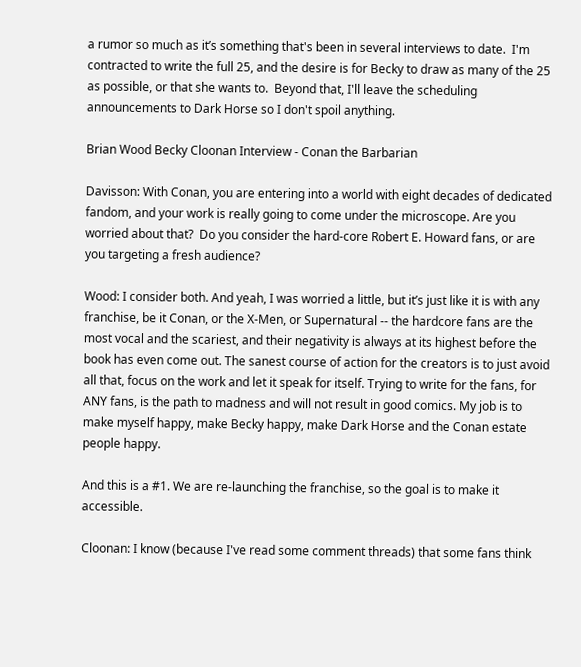a rumor so much as it’s something that's been in several interviews to date.  I'm contracted to write the full 25, and the desire is for Becky to draw as many of the 25 as possible, or that she wants to.  Beyond that, I'll leave the scheduling announcements to Dark Horse so I don't spoil anything.

Brian Wood Becky Cloonan Interview - Conan the Barbarian

Davisson: With Conan, you are entering into a world with eight decades of dedicated fandom, and your work is really going to come under the microscope. Are you worried about that?  Do you consider the hard-core Robert E. Howard fans, or are you targeting a fresh audience?

Wood: I consider both. And yeah, I was worried a little, but it’s just like it is with any franchise, be it Conan, or the X-Men, or Supernatural -- the hardcore fans are the most vocal and the scariest, and their negativity is always at its highest before the book has even come out. The sanest course of action for the creators is to just avoid all that, focus on the work and let it speak for itself. Trying to write for the fans, for ANY fans, is the path to madness and will not result in good comics. My job is to make myself happy, make Becky happy, make Dark Horse and the Conan estate people happy.

And this is a #1. We are re-launching the franchise, so the goal is to make it accessible.

Cloonan: I know (because I've read some comment threads) that some fans think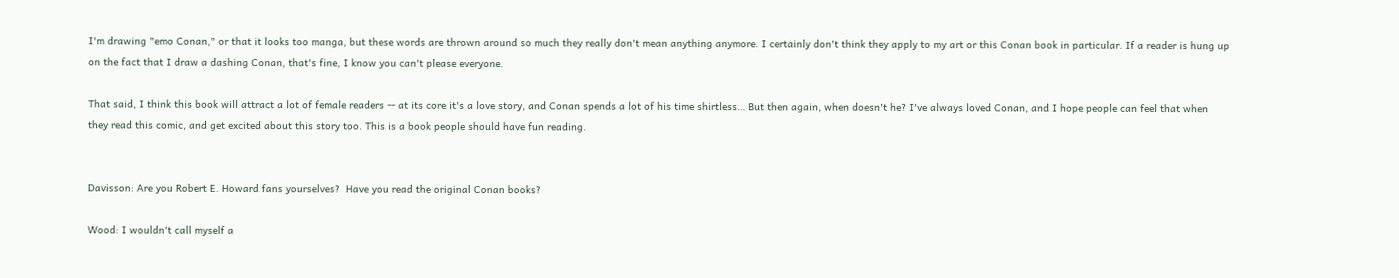I'm drawing "emo Conan," or that it looks too manga, but these words are thrown around so much they really don't mean anything anymore. I certainly don't think they apply to my art or this Conan book in particular. If a reader is hung up on the fact that I draw a dashing Conan, that's fine, I know you can't please everyone.

That said, I think this book will attract a lot of female readers -- at its core it's a love story, and Conan spends a lot of his time shirtless… But then again, when doesn't he? I've always loved Conan, and I hope people can feel that when they read this comic, and get excited about this story too. This is a book people should have fun reading.


Davisson: Are you Robert E. Howard fans yourselves?  Have you read the original Conan books?

Wood: I wouldn't call myself a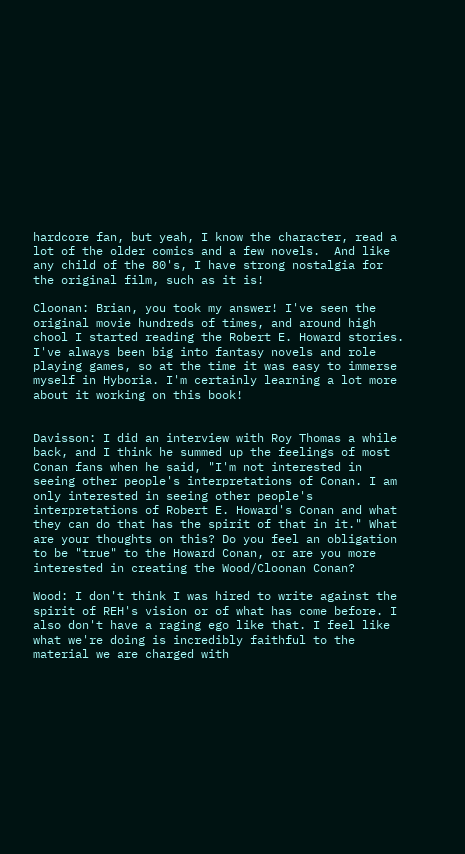hardcore fan, but yeah, I know the character, read a lot of the older comics and a few novels.  And like any child of the 80's, I have strong nostalgia for the original film, such as it is!

Cloonan: Brian, you took my answer! I've seen the original movie hundreds of times, and around high chool I started reading the Robert E. Howard stories. I've always been big into fantasy novels and role playing games, so at the time it was easy to immerse myself in Hyboria. I'm certainly learning a lot more about it working on this book!


Davisson: I did an interview with Roy Thomas a while back, and I think he summed up the feelings of most Conan fans when he said, "I'm not interested in seeing other people's interpretations of Conan. I am only interested in seeing other people's interpretations of Robert E. Howard's Conan and what they can do that has the spirit of that in it." What are your thoughts on this? Do you feel an obligation to be "true" to the Howard Conan, or are you more interested in creating the Wood/Cloonan Conan?

Wood: I don't think I was hired to write against the spirit of REH's vision or of what has come before. I also don't have a raging ego like that. I feel like what we're doing is incredibly faithful to the material we are charged with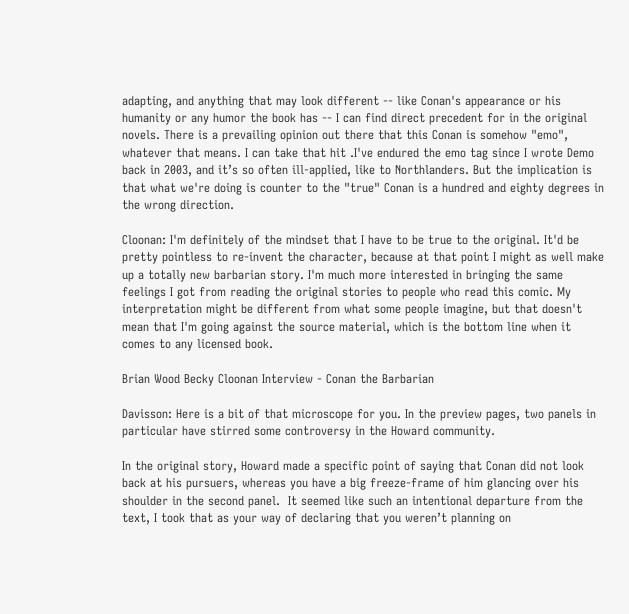adapting, and anything that may look different -- like Conan's appearance or his humanity or any humor the book has -- I can find direct precedent for in the original novels. There is a prevailing opinion out there that this Conan is somehow "emo", whatever that means. I can take that hit .I've endured the emo tag since I wrote Demo back in 2003, and it’s so often ill-applied, like to Northlanders. But the implication is that what we're doing is counter to the "true" Conan is a hundred and eighty degrees in the wrong direction.

Cloonan: I'm definitely of the mindset that I have to be true to the original. It'd be pretty pointless to re-invent the character, because at that point I might as well make up a totally new barbarian story. I'm much more interested in bringing the same feelings I got from reading the original stories to people who read this comic. My interpretation might be different from what some people imagine, but that doesn't mean that I'm going against the source material, which is the bottom line when it comes to any licensed book.

Brian Wood Becky Cloonan Interview - Conan the Barbarian

Davisson: Here is a bit of that microscope for you. In the preview pages, two panels in particular have stirred some controversy in the Howard community.

In the original story, Howard made a specific point of saying that Conan did not look back at his pursuers, whereas you have a big freeze-frame of him glancing over his shoulder in the second panel.  It seemed like such an intentional departure from the text, I took that as your way of declaring that you weren’t planning on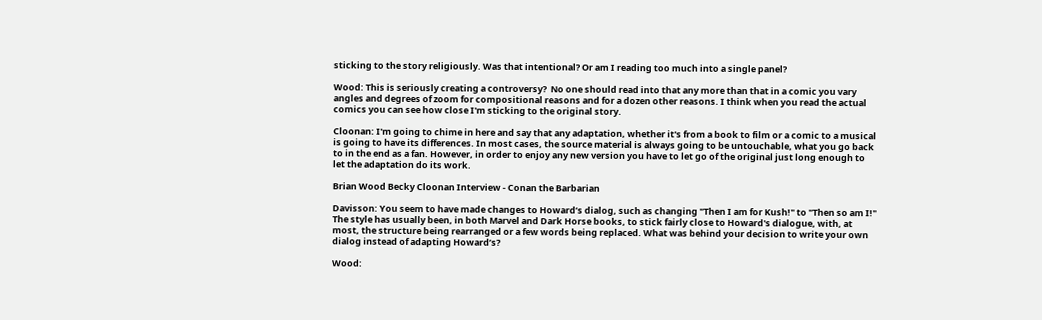sticking to the story religiously. Was that intentional? Or am I reading too much into a single panel?

Wood: This is seriously creating a controversy?  No one should read into that any more than that in a comic you vary angles and degrees of zoom for compositional reasons and for a dozen other reasons. I think when you read the actual comics you can see how close I'm sticking to the original story.

Cloonan: I'm going to chime in here and say that any adaptation, whether it's from a book to film or a comic to a musical is going to have its differences. In most cases, the source material is always going to be untouchable, what you go back to in the end as a fan. However, in order to enjoy any new version you have to let go of the original just long enough to let the adaptation do its work.

Brian Wood Becky Cloonan Interview - Conan the Barbarian

Davisson: You seem to have made changes to Howard’s dialog, such as changing "Then I am for Kush!" to "Then so am I!" The style has usually been, in both Marvel and Dark Horse books, to stick fairly close to Howard's dialogue, with, at most, the structure being rearranged or a few words being replaced. What was behind your decision to write your own dialog instead of adapting Howard’s?

Wood: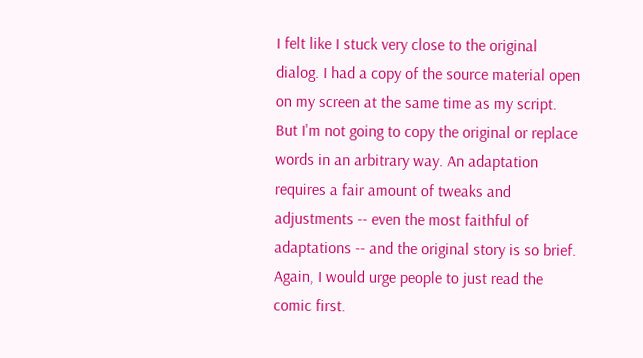I felt like I stuck very close to the original dialog. I had a copy of the source material open on my screen at the same time as my script. But I'm not going to copy the original or replace words in an arbitrary way. An adaptation requires a fair amount of tweaks and adjustments -- even the most faithful of adaptations -- and the original story is so brief. Again, I would urge people to just read the comic first.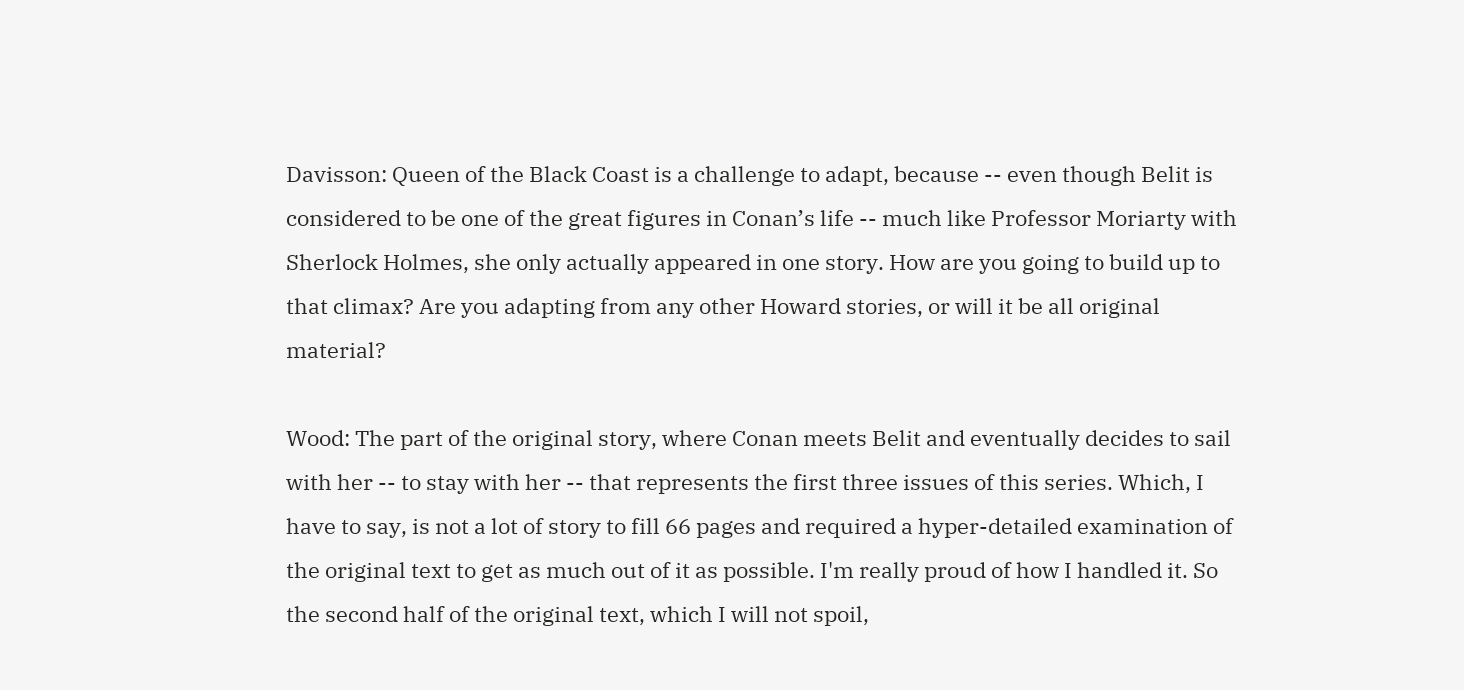Davisson: Queen of the Black Coast is a challenge to adapt, because -- even though Belit is considered to be one of the great figures in Conan’s life -- much like Professor Moriarty with Sherlock Holmes, she only actually appeared in one story. How are you going to build up to that climax? Are you adapting from any other Howard stories, or will it be all original material?

Wood: The part of the original story, where Conan meets Belit and eventually decides to sail with her -- to stay with her -- that represents the first three issues of this series. Which, I have to say, is not a lot of story to fill 66 pages and required a hyper-detailed examination of the original text to get as much out of it as possible. I'm really proud of how I handled it. So the second half of the original text, which I will not spoil,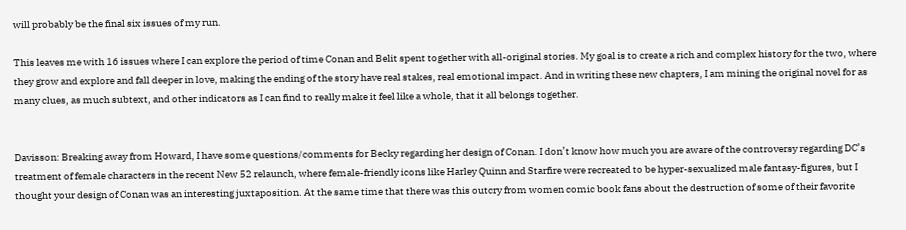will probably be the final six issues of my run.

This leaves me with 16 issues where I can explore the period of time Conan and Belit spent together with all-original stories. My goal is to create a rich and complex history for the two, where they grow and explore and fall deeper in love, making the ending of the story have real stakes, real emotional impact. And in writing these new chapters, I am mining the original novel for as many clues, as much subtext, and other indicators as I can find to really make it feel like a whole, that it all belongs together.


Davisson: Breaking away from Howard, I have some questions/comments for Becky regarding her design of Conan. I don’t know how much you are aware of the controversy regarding DC’s treatment of female characters in the recent New 52 relaunch, where female-friendly icons like Harley Quinn and Starfire were recreated to be hyper-sexualized male fantasy-figures, but I thought your design of Conan was an interesting juxtaposition. At the same time that there was this outcry from women comic book fans about the destruction of some of their favorite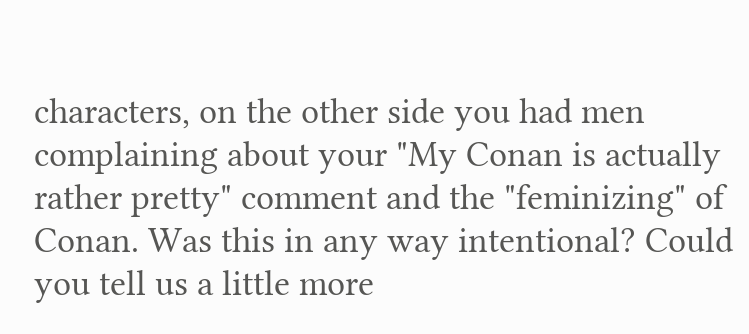characters, on the other side you had men complaining about your "My Conan is actually rather pretty" comment and the "feminizing" of Conan. Was this in any way intentional? Could you tell us a little more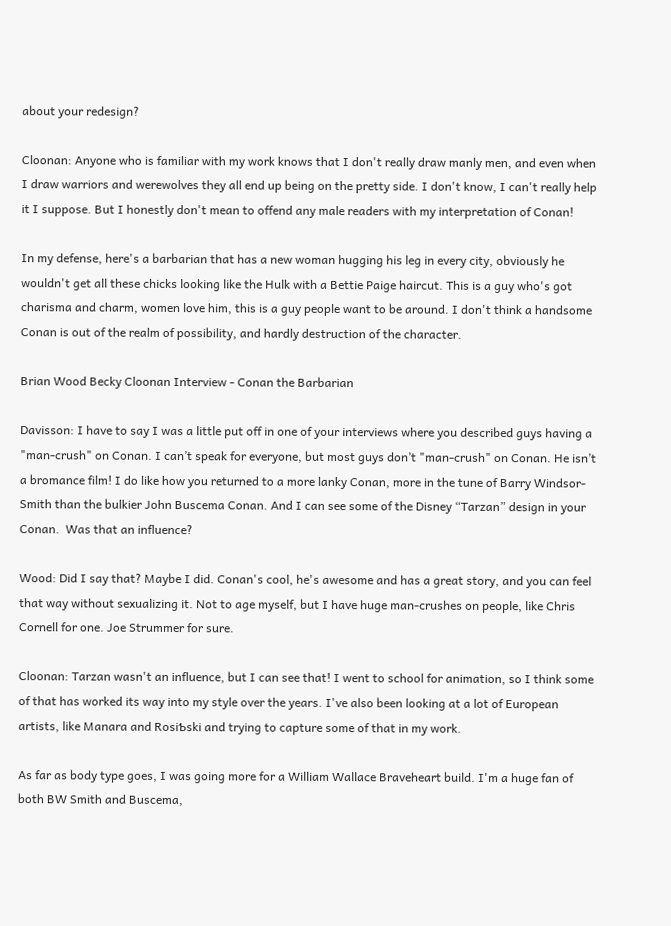about your redesign?

Cloonan: Anyone who is familiar with my work knows that I don't really draw manly men, and even when I draw warriors and werewolves they all end up being on the pretty side. I don't know, I can't really help it I suppose. But I honestly don't mean to offend any male readers with my interpretation of Conan!

In my defense, here's a barbarian that has a new woman hugging his leg in every city, obviously he wouldn't get all these chicks looking like the Hulk with a Bettie Paige haircut. This is a guy who's got charisma and charm, women love him, this is a guy people want to be around. I don't think a handsome Conan is out of the realm of possibility, and hardly destruction of the character.

Brian Wood Becky Cloonan Interview - Conan the Barbarian

Davisson: I have to say I was a little put off in one of your interviews where you described guys having a "man-crush" on Conan. I can’t speak for everyone, but most guys don’t "man-crush" on Conan. He isn’t a bromance film! I do like how you returned to a more lanky Conan, more in the tune of Barry Windsor-Smith than the bulkier John Buscema Conan. And I can see some of the Disney “Tarzan” design in your Conan.  Was that an influence?

Wood: Did I say that? Maybe I did. Conan's cool, he's awesome and has a great story, and you can feel that way without sexualizing it. Not to age myself, but I have huge man-crushes on people, like Chris Cornell for one. Joe Strummer for sure.

Cloonan: Tarzan wasn't an influence, but I can see that! I went to school for animation, so I think some of that has worked its way into my style over the years. I've also been looking at a lot of European artists, like Manara and RosiƄski and trying to capture some of that in my work.

As far as body type goes, I was going more for a William Wallace Braveheart build. I'm a huge fan of both BW Smith and Buscema,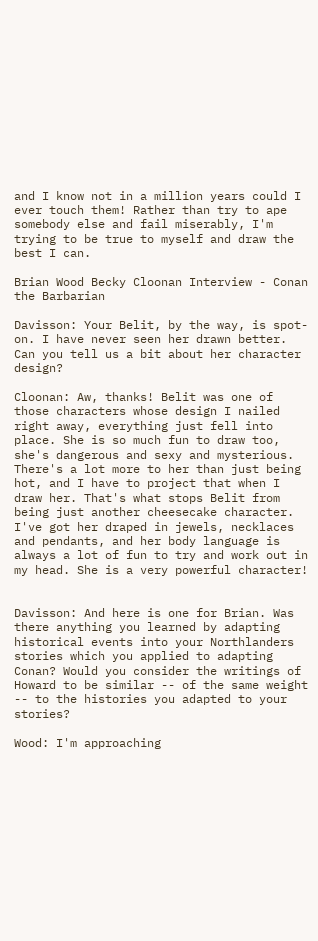and I know not in a million years could I ever touch them! Rather than try to ape somebody else and fail miserably, I'm trying to be true to myself and draw the best I can.

Brian Wood Becky Cloonan Interview - Conan the Barbarian

Davisson: Your Belit, by the way, is spot-on. I have never seen her drawn better. Can you tell us a bit about her character design?

Cloonan: Aw, thanks! Belit was one of those characters whose design I nailed right away, everything just fell into place. She is so much fun to draw too, she's dangerous and sexy and mysterious. There's a lot more to her than just being hot, and I have to project that when I draw her. That's what stops Belit from being just another cheesecake character. I've got her draped in jewels, necklaces and pendants, and her body language is always a lot of fun to try and work out in my head. She is a very powerful character!


Davisson: And here is one for Brian. Was there anything you learned by adapting historical events into your Northlanders stories which you applied to adapting Conan? Would you consider the writings of Howard to be similar -- of the same weight -- to the histories you adapted to your stories?

Wood: I'm approaching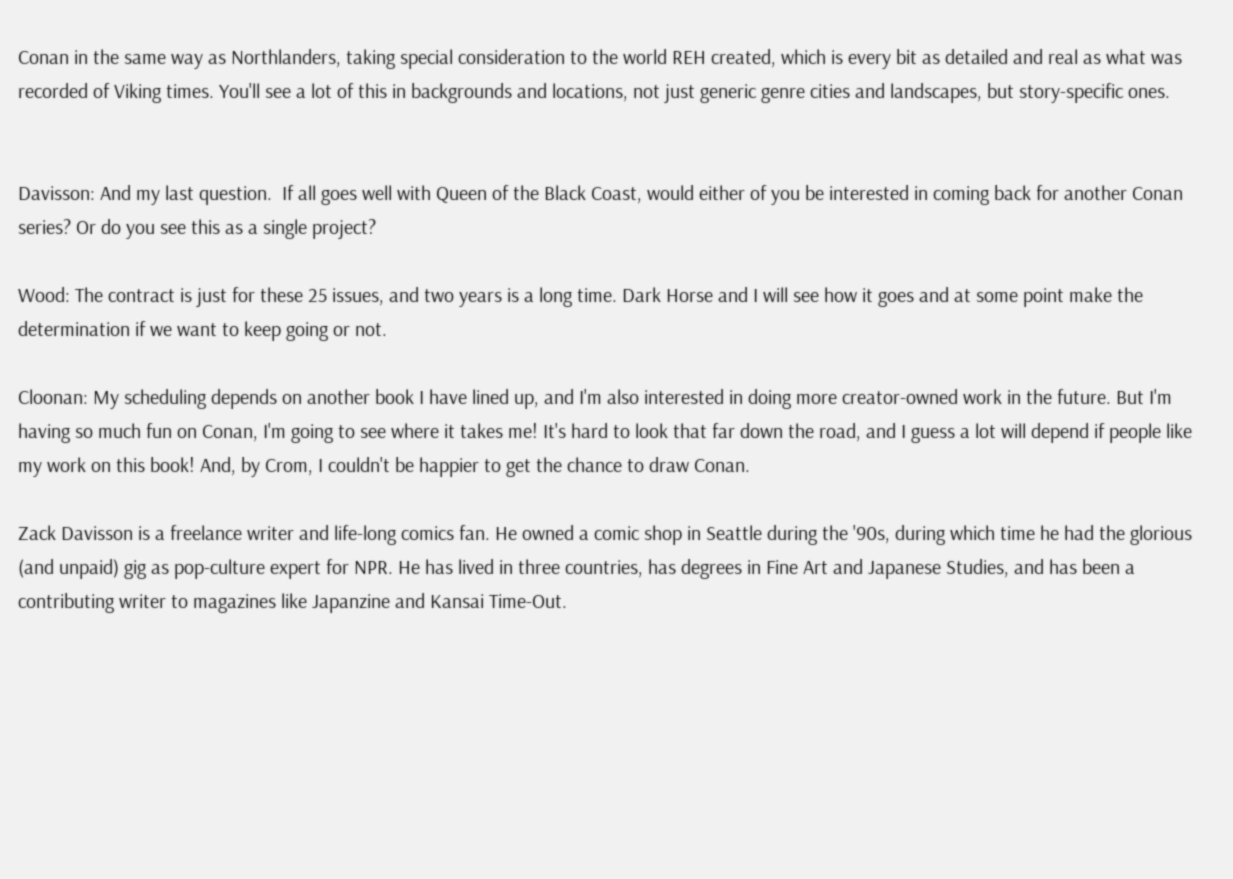Conan in the same way as Northlanders, taking special consideration to the world REH created, which is every bit as detailed and real as what was recorded of Viking times. You'll see a lot of this in backgrounds and locations, not just generic genre cities and landscapes, but story-specific ones.


Davisson: And my last question.  If all goes well with Queen of the Black Coast, would either of you be interested in coming back for another Conan series? Or do you see this as a single project?

Wood: The contract is just for these 25 issues, and two years is a long time. Dark Horse and I will see how it goes and at some point make the determination if we want to keep going or not.

Cloonan: My scheduling depends on another book I have lined up, and I'm also interested in doing more creator-owned work in the future. But I'm having so much fun on Conan, I'm going to see where it takes me! It's hard to look that far down the road, and I guess a lot will depend if people like my work on this book! And, by Crom, I couldn't be happier to get the chance to draw Conan.

Zack Davisson is a freelance writer and life-long comics fan. He owned a comic shop in Seattle during the '90s, during which time he had the glorious (and unpaid) gig as pop-culture expert for NPR. He has lived in three countries, has degrees in Fine Art and Japanese Studies, and has been a contributing writer to magazines like Japanzine and Kansai Time-Out.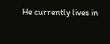He currently lives in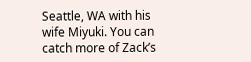Seattle, WA with his wife Miyuki. You can catch more of Zack’s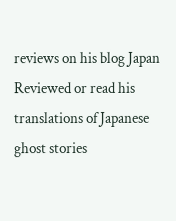reviews on his blog Japan Reviewed or read his translations of Japanese ghost stories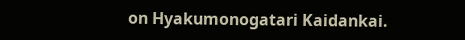on Hyakumonogatari Kaidankai.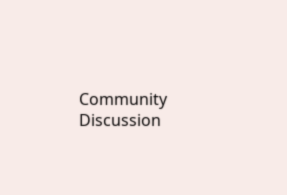Community Discussion